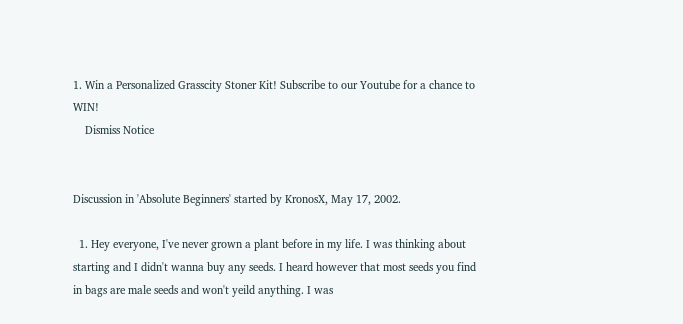1. Win a Personalized Grasscity Stoner Kit! Subscribe to our Youtube for a chance to WIN!
    Dismiss Notice


Discussion in 'Absolute Beginners' started by KronosX, May 17, 2002.

  1. Hey everyone, I've never grown a plant before in my life. I was thinking about starting and I didn't wanna buy any seeds. I heard however that most seeds you find in bags are male seeds and won't yeild anything. I was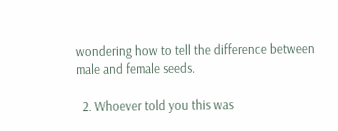wondering how to tell the difference between male and female seeds.

  2. Whoever told you this was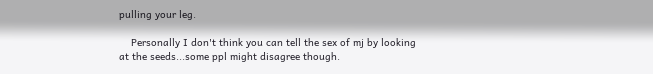pulling your leg.

    Personally I don't think you can tell the sex of mj by looking at the seeds...some ppl might disagree though.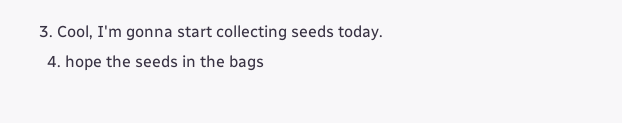3. Cool, I'm gonna start collecting seeds today.
  4. hope the seeds in the bags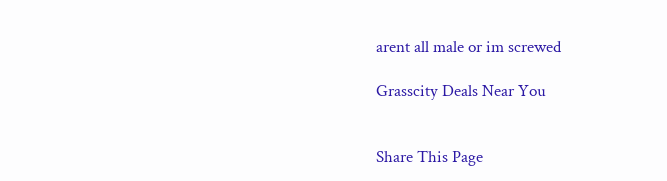arent all male or im screwed

Grasscity Deals Near You


Share This Page